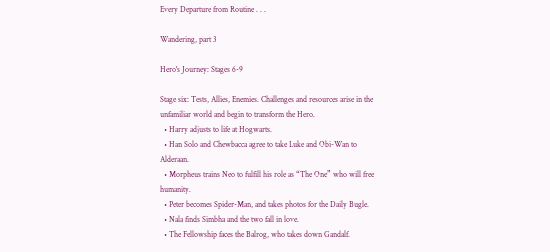Every Departure from Routine . . .

Wandering, part 3

Hero's Journey: Stages 6-9

Stage six: Tests, Allies, Enemies. Challenges and resources arise in the unfamiliar world and begin to transform the Hero.
  • Harry adjusts to life at Hogwarts.
  • Han Solo and Chewbacca agree to take Luke and Obi-Wan to Alderaan.
  • Morpheus trains Neo to fulfill his role as “The One” who will free humanity.
  • Peter becomes Spider-Man, and takes photos for the Daily Bugle.
  • Nala finds Simbha and the two fall in love.
  • The Fellowship faces the Balrog, who takes down Gandalf.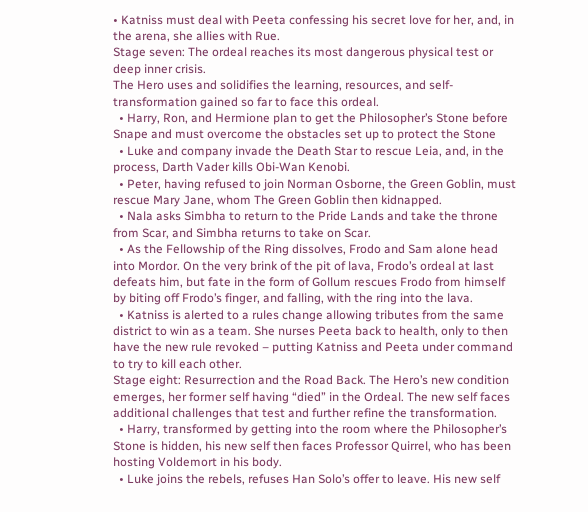• Katniss must deal with Peeta confessing his secret love for her, and, in the arena, she allies with Rue.
Stage seven: The ordeal reaches its most dangerous physical test or deep inner crisis.
The Hero uses and solidifies the learning, resources, and self-transformation gained so far to face this ordeal.
  • Harry, Ron, and Hermione plan to get the Philosopher’s Stone before Snape and must overcome the obstacles set up to protect the Stone
  • Luke and company invade the Death Star to rescue Leia, and, in the process, Darth Vader kills Obi-Wan Kenobi.
  • Peter, having refused to join Norman Osborne, the Green Goblin, must rescue Mary Jane, whom The Green Goblin then kidnapped.
  • Nala asks Simbha to return to the Pride Lands and take the throne from Scar, and Simbha returns to take on Scar.
  • As the Fellowship of the Ring dissolves, Frodo and Sam alone head into Mordor. On the very brink of the pit of lava, Frodo’s ordeal at last defeats him, but fate in the form of Gollum rescues Frodo from himself by biting off Frodo’s finger, and falling, with the ring into the lava.
  • Katniss is alerted to a rules change allowing tributes from the same district to win as a team. She nurses Peeta back to health, only to then have the new rule revoked – putting Katniss and Peeta under command to try to kill each other.
Stage eight: Resurrection and the Road Back. The Hero’s new condition emerges, her former self having “died” in the Ordeal. The new self faces additional challenges that test and further refine the transformation.
  • Harry, transformed by getting into the room where the Philosopher’s Stone is hidden, his new self then faces Professor Quirrel, who has been hosting Voldemort in his body.
  • Luke joins the rebels, refuses Han Solo’s offer to leave. His new self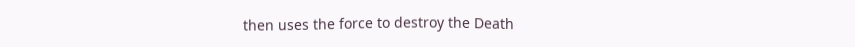then uses the force to destroy the Death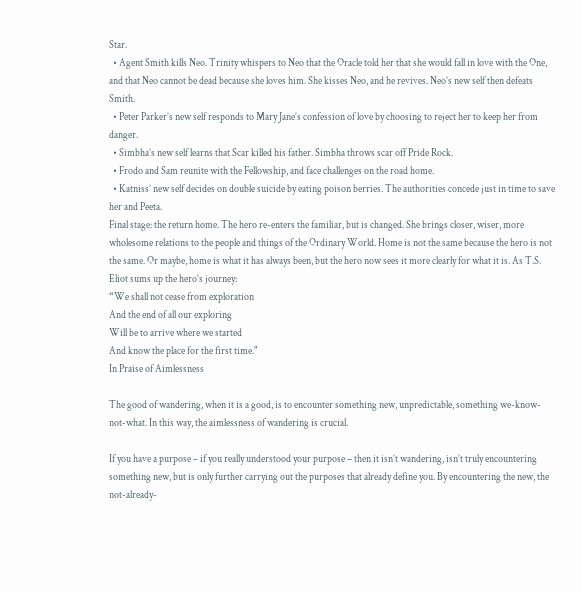Star.
  • Agent Smith kills Neo. Trinity whispers to Neo that the Oracle told her that she would fall in love with the One, and that Neo cannot be dead because she loves him. She kisses Neo, and he revives. Neo’s new self then defeats Smith.
  • Peter Parker’s new self responds to Mary Jane’s confession of love by choosing to reject her to keep her from danger.
  • Simbha’s new self learns that Scar killed his father. Simbha throws scar off Pride Rock.
  • Frodo and Sam reunite with the Fellowship, and face challenges on the road home.
  • Katniss’ new self decides on double suicide by eating poison berries. The authorities concede just in time to save her and Peeta.
Final stage: the return home. The hero re-enters the familiar, but is changed. She brings closer, wiser, more wholesome relations to the people and things of the Ordinary World. Home is not the same because the hero is not the same. Or maybe, home is what it has always been, but the hero now sees it more clearly for what it is. As T.S. Eliot sums up the hero’s journey:
“We shall not cease from exploration
And the end of all our exploring
Will be to arrive where we started
And know the place for the first time."
In Praise of Aimlessness

The good of wandering, when it is a good, is to encounter something new, unpredictable, something we-know-not-what. In this way, the aimlessness of wandering is crucial.

If you have a purpose – if you really understood your purpose – then it isn’t wandering, isn’t truly encountering something new, but is only further carrying out the purposes that already define you. By encountering the new, the not-already-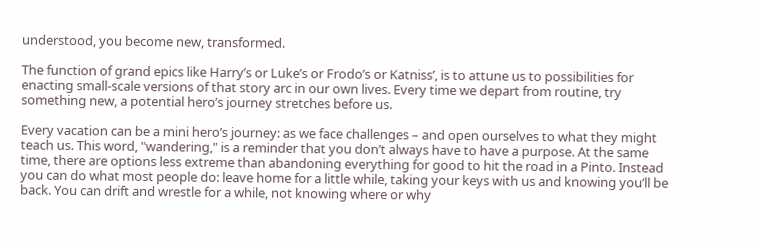understood, you become new, transformed.

The function of grand epics like Harry’s or Luke’s or Frodo’s or Katniss’, is to attune us to possibilities for enacting small-scale versions of that story arc in our own lives. Every time we depart from routine, try something new, a potential hero’s journey stretches before us.

Every vacation can be a mini hero’s journey: as we face challenges – and open ourselves to what they might teach us. This word, "wandering," is a reminder that you don’t always have to have a purpose. At the same time, there are options less extreme than abandoning everything for good to hit the road in a Pinto. Instead you can do what most people do: leave home for a little while, taking your keys with us and knowing you’ll be back. You can drift and wrestle for a while, not knowing where or why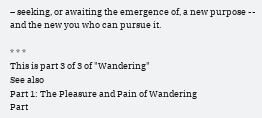– seeking, or awaiting the emergence of, a new purpose -- and the new you who can pursue it.

* * *
This is part 3 of 3 of "Wandering"
See also
Part 1: The Pleasure and Pain of Wandering
Part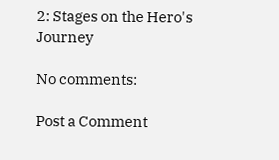2: Stages on the Hero's Journey

No comments:

Post a Comment